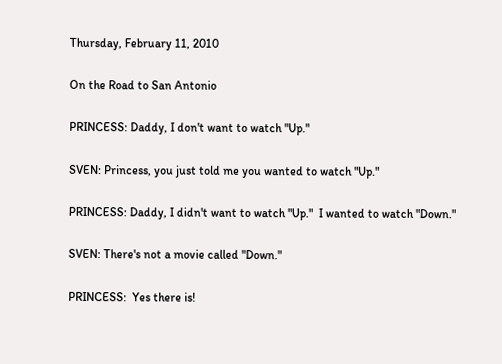Thursday, February 11, 2010

On the Road to San Antonio

PRINCESS: Daddy, I don't want to watch "Up."

SVEN: Princess, you just told me you wanted to watch "Up."

PRINCESS: Daddy, I didn't want to watch "Up."  I wanted to watch "Down."

SVEN: There's not a movie called "Down."

PRINCESS:  Yes there is!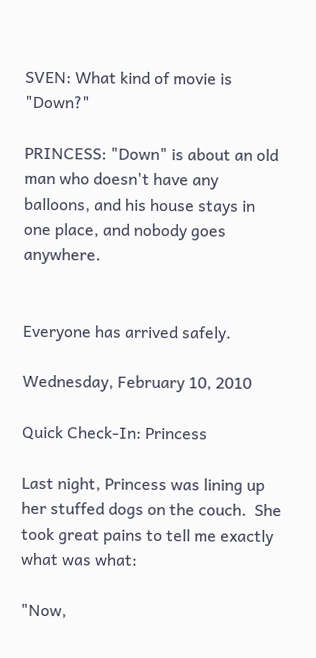SVEN: What kind of movie is "Down?"

PRINCESS: "Down" is about an old man who doesn't have any balloons, and his house stays in one place, and nobody goes anywhere.


Everyone has arrived safely.

Wednesday, February 10, 2010

Quick Check-In: Princess

Last night, Princess was lining up her stuffed dogs on the couch.  She took great pains to tell me exactly what was what:

"Now,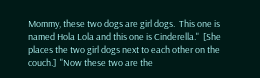Mommy, these two dogs are girl dogs.  This one is named Hola Lola and this one is Cinderella."  [She places the two girl dogs next to each other on the couch.]  "Now these two are the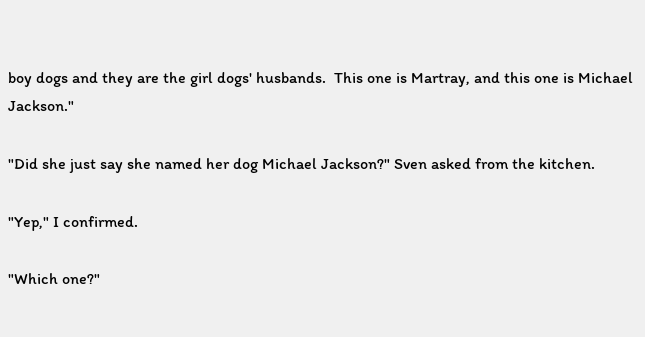boy dogs and they are the girl dogs' husbands.  This one is Martray, and this one is Michael Jackson."

"Did she just say she named her dog Michael Jackson?" Sven asked from the kitchen.

"Yep," I confirmed.

"Which one?"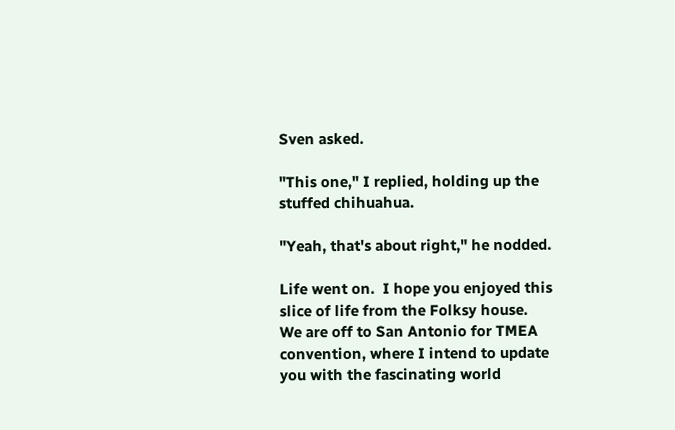Sven asked.

"This one," I replied, holding up the stuffed chihuahua.

"Yeah, that's about right," he nodded.

Life went on.  I hope you enjoyed this slice of life from the Folksy house.  We are off to San Antonio for TMEA convention, where I intend to update you with the fascinating world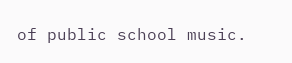of public school music.